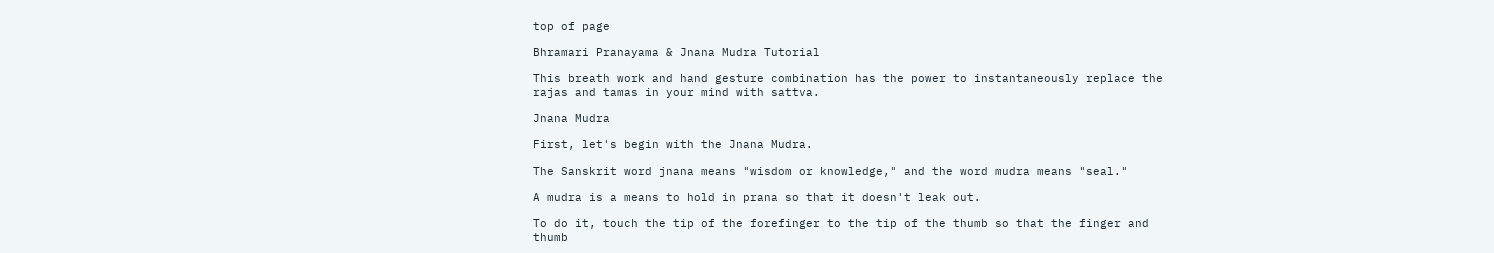top of page

Bhramari Pranayama & Jnana Mudra Tutorial

This breath work and hand gesture combination has the power to instantaneously replace the rajas and tamas in your mind with sattva.

Jnana Mudra

First, let's begin with the Jnana Mudra.

The Sanskrit word jnana means "wisdom or knowledge," and the word mudra means "seal."

A mudra is a means to hold in prana so that it doesn't leak out.

To do it, touch the tip of the forefinger to the tip of the thumb so that the finger and thumb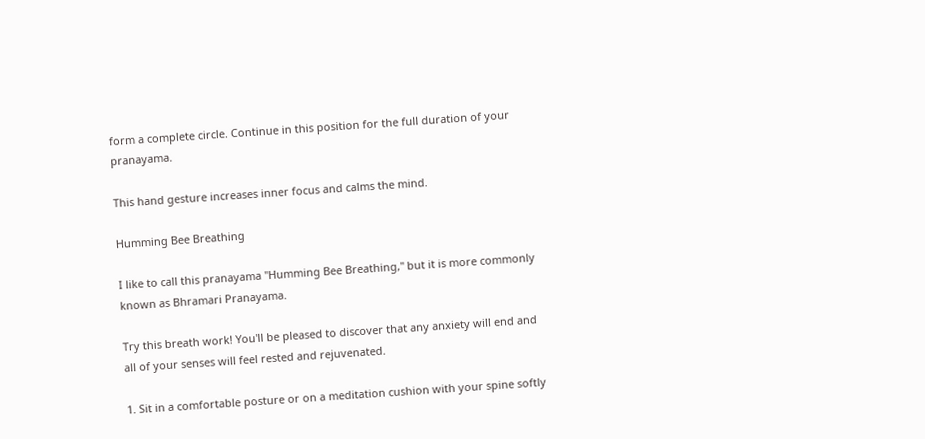form a complete circle. Continue in this position for the full duration of your pranayama.

This hand gesture increases inner focus and calms the mind.

Humming Bee Breathing

I like to call this pranayama "Humming Bee Breathing," but it is more commonly known as Bhramari Pranayama.

Try this breath work! You'll be pleased to discover that any anxiety will end and all of your senses will feel rested and rejuvenated.

1. Sit in a comfortable posture or on a meditation cushion with your spine softly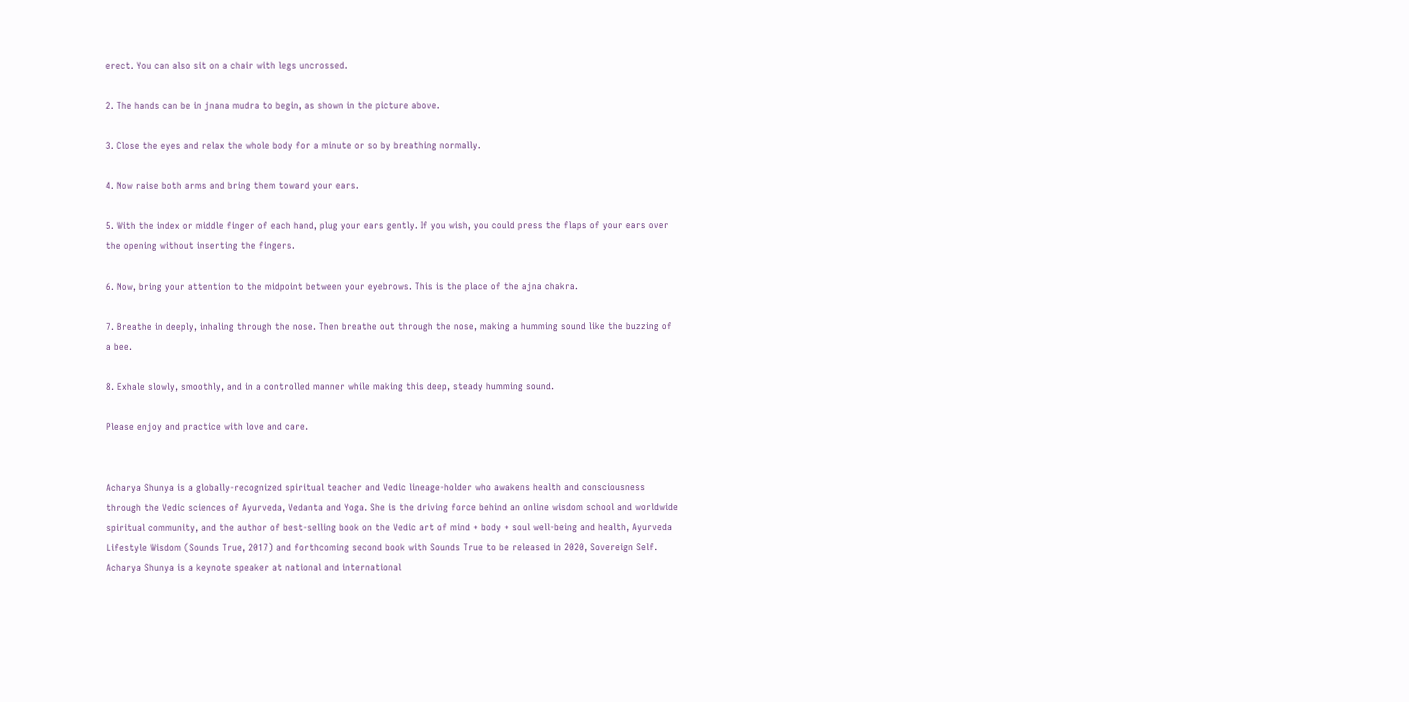erect. You can also sit on a chair with legs uncrossed.

2. The hands can be in jnana mudra to begin, as shown in the picture above.

3. Close the eyes and relax the whole body for a minute or so by breathing normally.

4. Now raise both arms and bring them toward your ears.

5. With the index or middle finger of each hand, plug your ears gently. If you wish, you could press the flaps of your ears over the opening without inserting the fingers.

6. Now, bring your attention to the midpoint between your eyebrows. This is the place of the ajna chakra.

7. Breathe in deeply, inhaling through the nose. Then breathe out through the nose, making a humming sound like the buzzing of a bee.

8. Exhale slowly, smoothly, and in a controlled manner while making this deep, steady humming sound.

Please enjoy and practice with love and care.


Acharya Shunya is a globally-recognized spiritual teacher and Vedic lineage-holder who awakens health and consciousness through the Vedic sciences of Ayurveda, Vedanta and Yoga. She is the driving force behind an online wisdom school and worldwide spiritual community, and the author of best-selling book on the Vedic art of mind + body + soul well-being and health, Ayurveda Lifestyle Wisdom (Sounds True, 2017) and forthcoming second book with Sounds True to be released in 2020, Sovereign Self. Acharya Shunya is a keynote speaker at national and international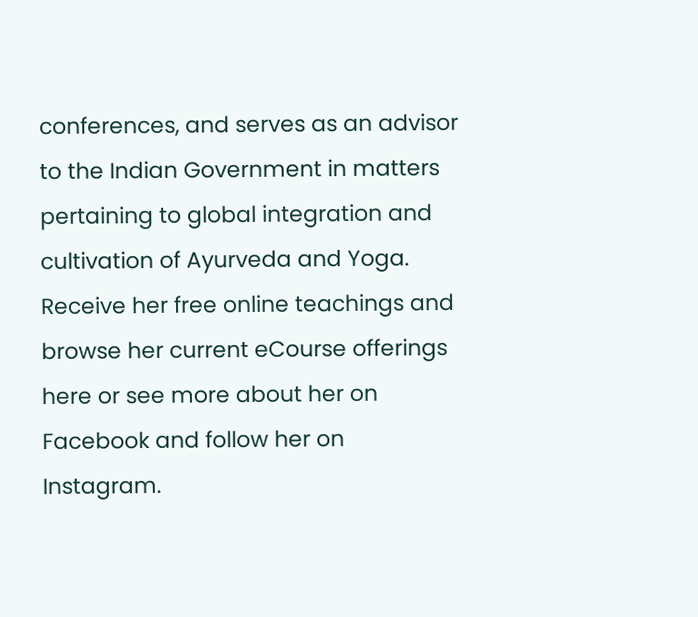conferences, and serves as an advisor to the Indian Government in matters pertaining to global integration and cultivation of Ayurveda and Yoga. Receive her free online teachings and browse her current eCourse offerings here or see more about her on Facebook and follow her on Instagram.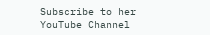Subscribe to her YouTube Channel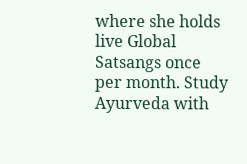where she holds live Global Satsangs once per month. Study Ayurveda with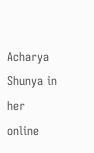Acharya Shunya in her online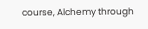course, Alchemy through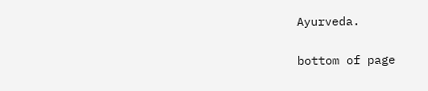Ayurveda.


bottom of page